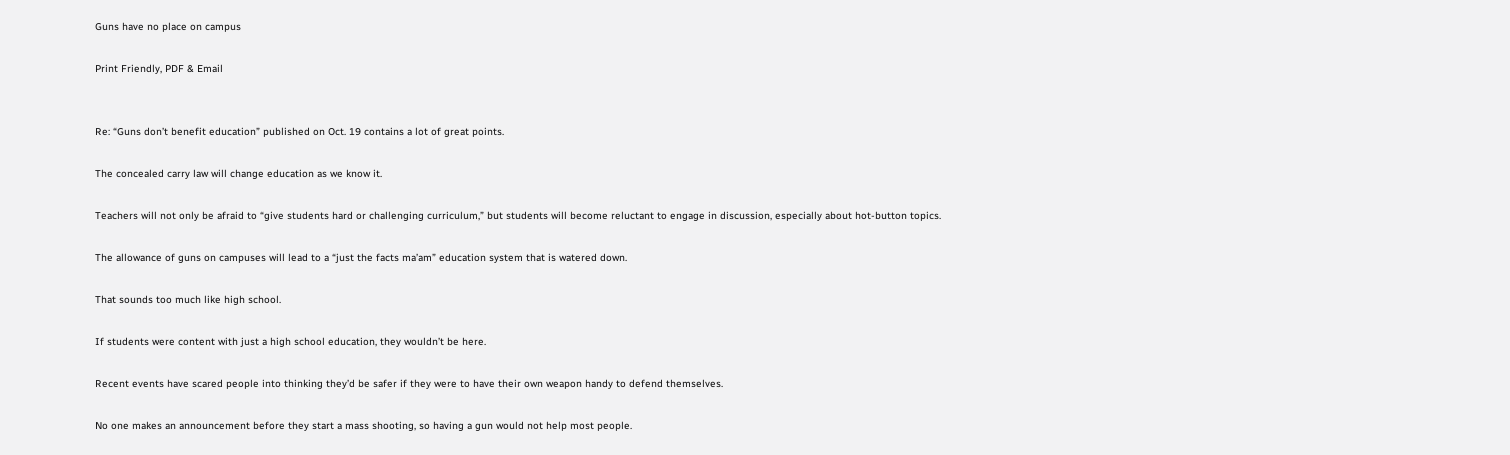Guns have no place on campus

Print Friendly, PDF & Email


Re: “Guns don’t benefit education” published on Oct. 19 contains a lot of great points.

The concealed carry law will change education as we know it.

Teachers will not only be afraid to “give students hard or challenging curriculum,” but students will become reluctant to engage in discussion, especially about hot-button topics.

The allowance of guns on campuses will lead to a “just the facts ma’am” education system that is watered down.

That sounds too much like high school.

If students were content with just a high school education, they wouldn’t be here.

Recent events have scared people into thinking they’d be safer if they were to have their own weapon handy to defend themselves.

No one makes an announcement before they start a mass shooting, so having a gun would not help most people.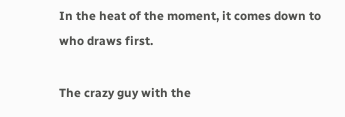In the heat of the moment, it comes down to who draws first.

The crazy guy with the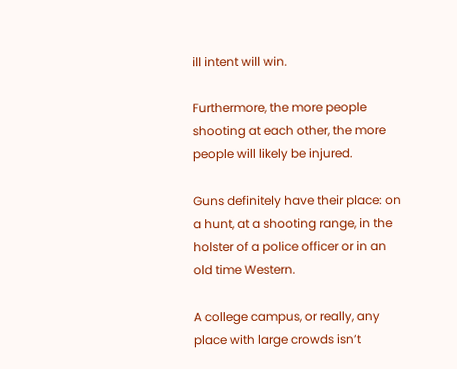ill intent will win.

Furthermore, the more people shooting at each other, the more people will likely be injured.

Guns definitely have their place: on a hunt, at a shooting range, in the holster of a police officer or in an old time Western.

A college campus, or really, any place with large crowds isn’t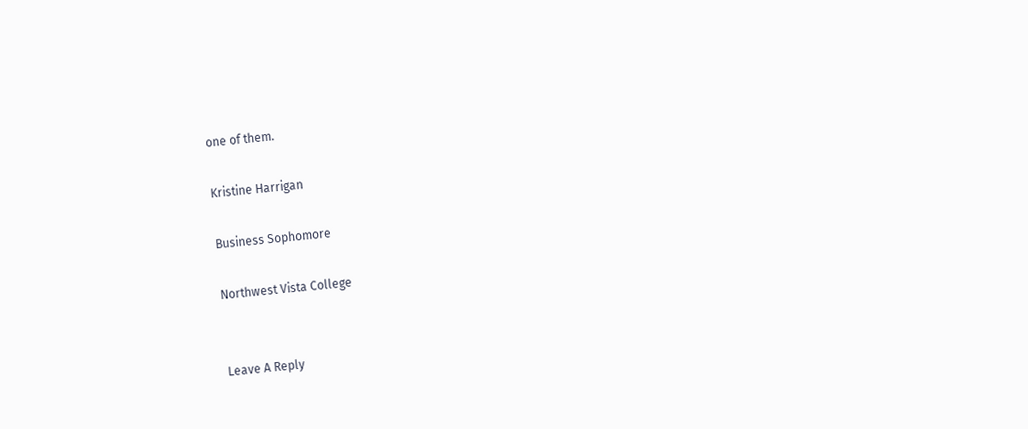one of them.

Kristine Harrigan

Business Sophomore

Northwest Vista College


Leave A Reply